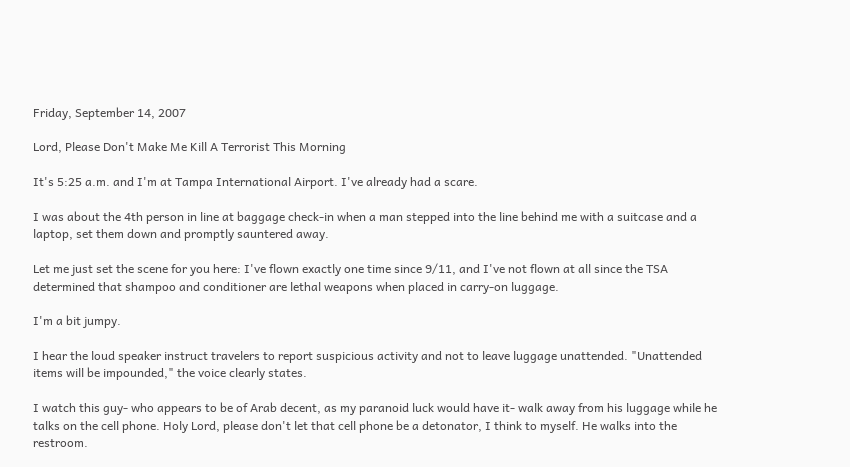Friday, September 14, 2007

Lord, Please Don't Make Me Kill A Terrorist This Morning

It's 5:25 a.m. and I'm at Tampa International Airport. I've already had a scare.

I was about the 4th person in line at baggage check-in when a man stepped into the line behind me with a suitcase and a laptop, set them down and promptly sauntered away.

Let me just set the scene for you here: I've flown exactly one time since 9/11, and I've not flown at all since the TSA determined that shampoo and conditioner are lethal weapons when placed in carry-on luggage.

I'm a bit jumpy.

I hear the loud speaker instruct travelers to report suspicious activity and not to leave luggage unattended. "Unattended items will be impounded," the voice clearly states.

I watch this guy- who appears to be of Arab decent, as my paranoid luck would have it- walk away from his luggage while he talks on the cell phone. Holy Lord, please don't let that cell phone be a detonator, I think to myself. He walks into the restroom.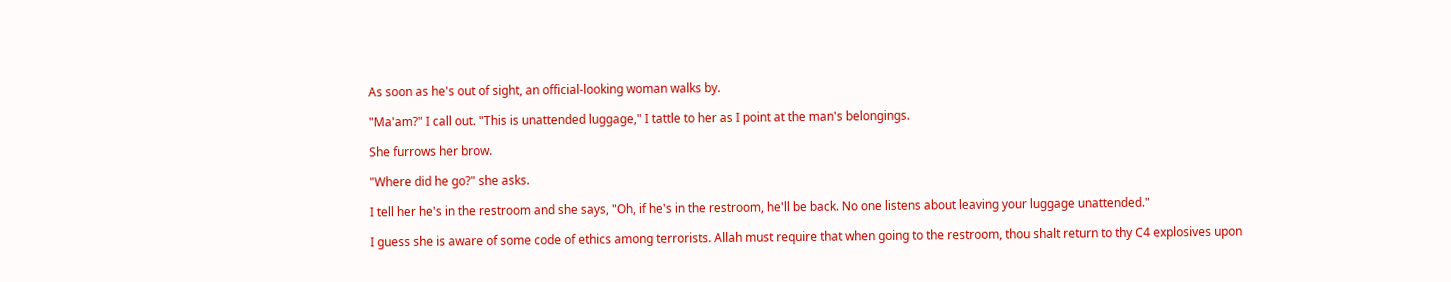As soon as he's out of sight, an official-looking woman walks by.

"Ma'am?" I call out. "This is unattended luggage," I tattle to her as I point at the man's belongings.

She furrows her brow.

"Where did he go?" she asks.

I tell her he's in the restroom and she says, "Oh, if he's in the restroom, he'll be back. No one listens about leaving your luggage unattended."

I guess she is aware of some code of ethics among terrorists. Allah must require that when going to the restroom, thou shalt return to thy C4 explosives upon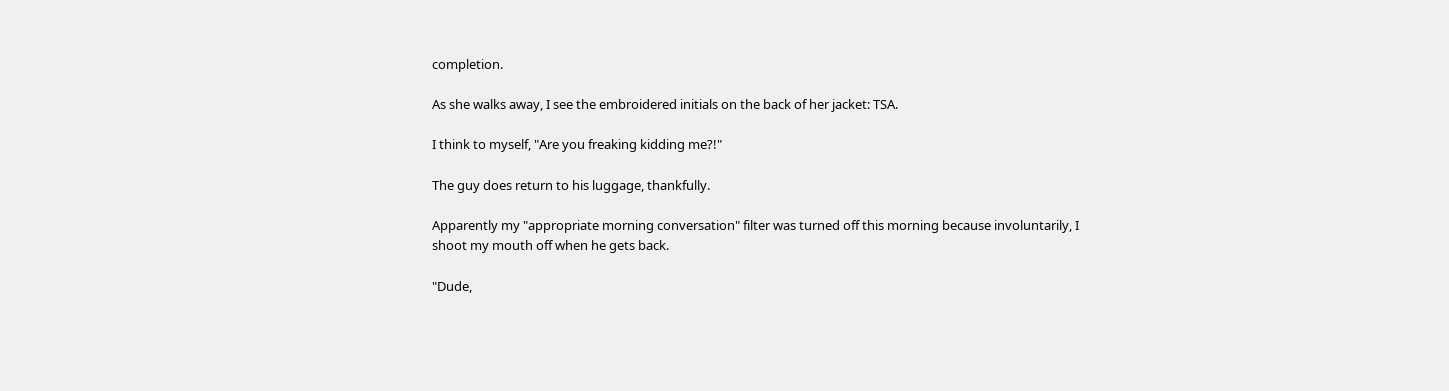completion.

As she walks away, I see the embroidered initials on the back of her jacket: TSA.

I think to myself, "Are you freaking kidding me?!"

The guy does return to his luggage, thankfully.

Apparently my "appropriate morning conversation" filter was turned off this morning because involuntarily, I shoot my mouth off when he gets back.

"Dude,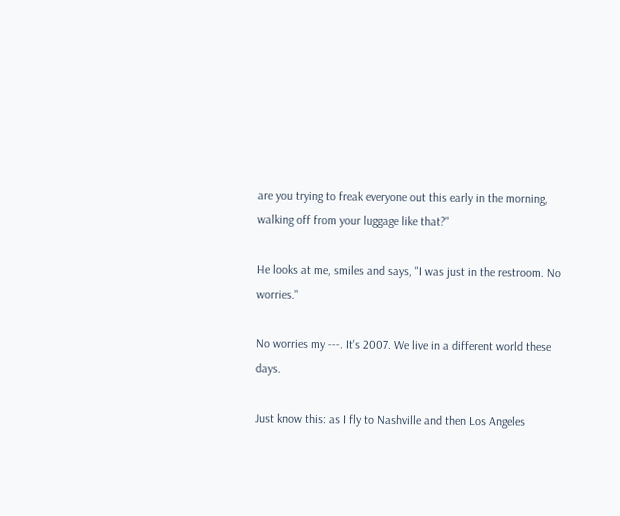are you trying to freak everyone out this early in the morning, walking off from your luggage like that?"

He looks at me, smiles and says, "I was just in the restroom. No worries."

No worries my ---. It's 2007. We live in a different world these days.

Just know this: as I fly to Nashville and then Los Angeles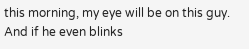this morning, my eye will be on this guy. And if he even blinks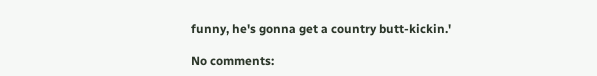funny, he's gonna get a country butt-kickin.'

No comments: